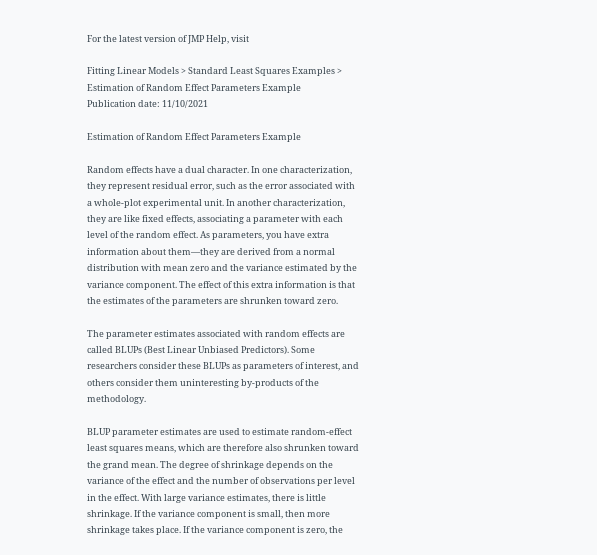For the latest version of JMP Help, visit

Fitting Linear Models > Standard Least Squares Examples > Estimation of Random Effect Parameters Example
Publication date: 11/10/2021

Estimation of Random Effect Parameters Example

Random effects have a dual character. In one characterization, they represent residual error, such as the error associated with a whole-plot experimental unit. In another characterization, they are like fixed effects, associating a parameter with each level of the random effect. As parameters, you have extra information about them—they are derived from a normal distribution with mean zero and the variance estimated by the variance component. The effect of this extra information is that the estimates of the parameters are shrunken toward zero.

The parameter estimates associated with random effects are called BLUPs (Best Linear Unbiased Predictors). Some researchers consider these BLUPs as parameters of interest, and others consider them uninteresting by-products of the methodology.

BLUP parameter estimates are used to estimate random-effect least squares means, which are therefore also shrunken toward the grand mean. The degree of shrinkage depends on the variance of the effect and the number of observations per level in the effect. With large variance estimates, there is little shrinkage. If the variance component is small, then more shrinkage takes place. If the variance component is zero, the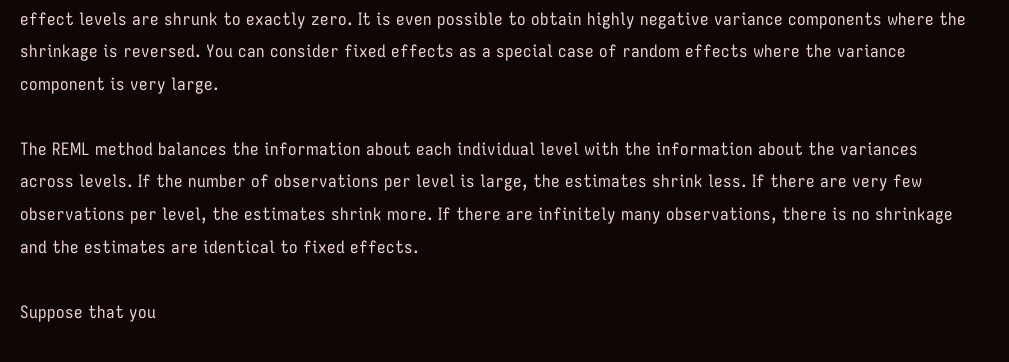effect levels are shrunk to exactly zero. It is even possible to obtain highly negative variance components where the shrinkage is reversed. You can consider fixed effects as a special case of random effects where the variance component is very large.

The REML method balances the information about each individual level with the information about the variances across levels. If the number of observations per level is large, the estimates shrink less. If there are very few observations per level, the estimates shrink more. If there are infinitely many observations, there is no shrinkage and the estimates are identical to fixed effects.

Suppose that you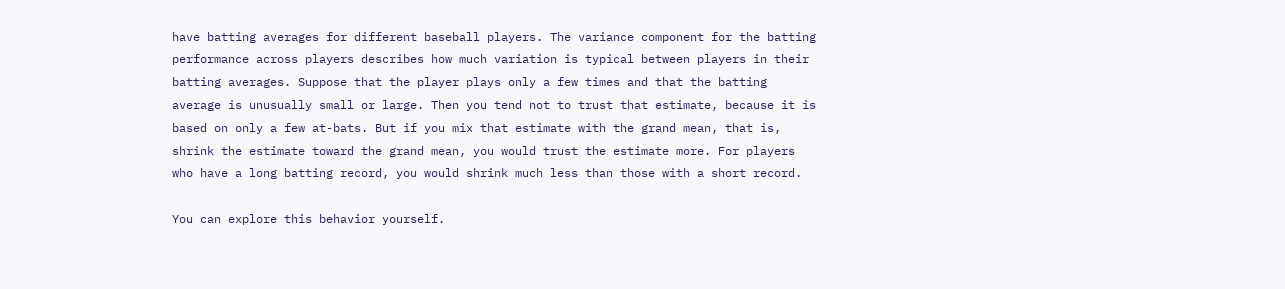have batting averages for different baseball players. The variance component for the batting performance across players describes how much variation is typical between players in their batting averages. Suppose that the player plays only a few times and that the batting average is unusually small or large. Then you tend not to trust that estimate, because it is based on only a few at-bats. But if you mix that estimate with the grand mean, that is, shrink the estimate toward the grand mean, you would trust the estimate more. For players who have a long batting record, you would shrink much less than those with a short record.

You can explore this behavior yourself.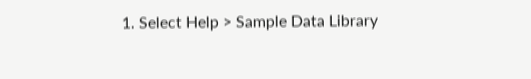1. Select Help > Sample Data Library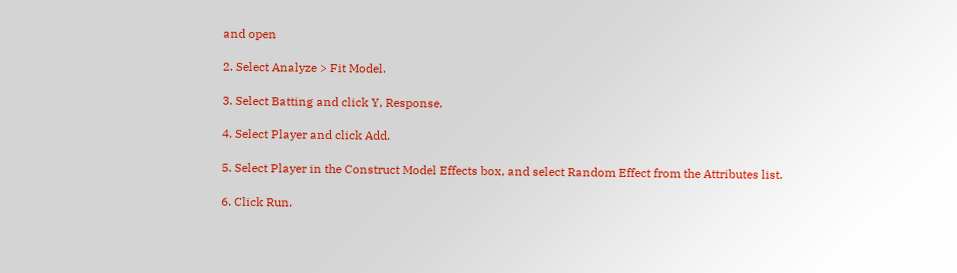and open

2. Select Analyze > Fit Model.

3. Select Batting and click Y, Response.

4. Select Player and click Add.

5. Select Player in the Construct Model Effects box, and select Random Effect from the Attributes list.

6. Click Run.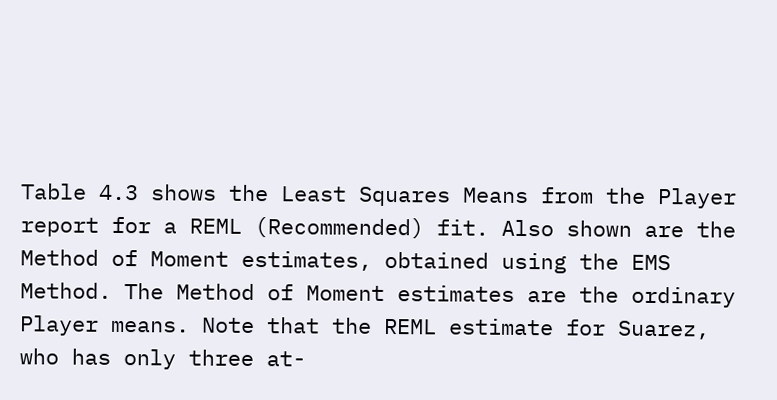Table 4.3 shows the Least Squares Means from the Player report for a REML (Recommended) fit. Also shown are the Method of Moment estimates, obtained using the EMS Method. The Method of Moment estimates are the ordinary Player means. Note that the REML estimate for Suarez, who has only three at-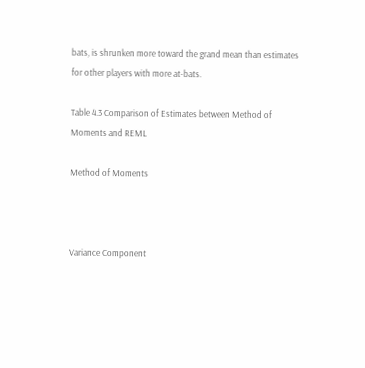bats, is shrunken more toward the grand mean than estimates for other players with more at-bats.

Table 4.3 Comparison of Estimates between Method of Moments and REML

Method of Moments



Variance Component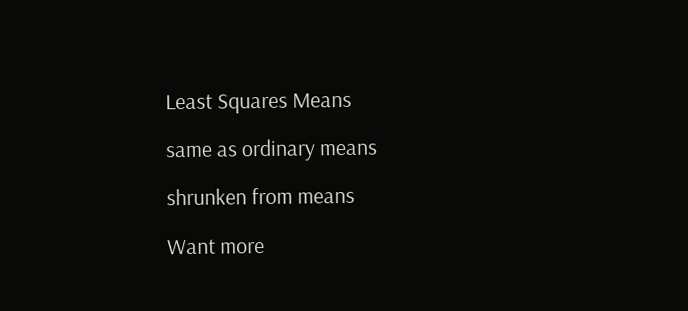Least Squares Means

same as ordinary means

shrunken from means

Want more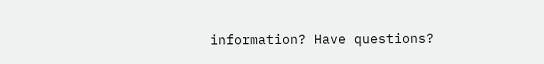information? Have questions?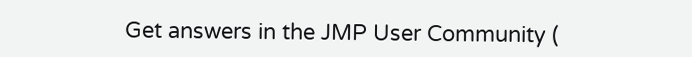Get answers in the JMP User Community (